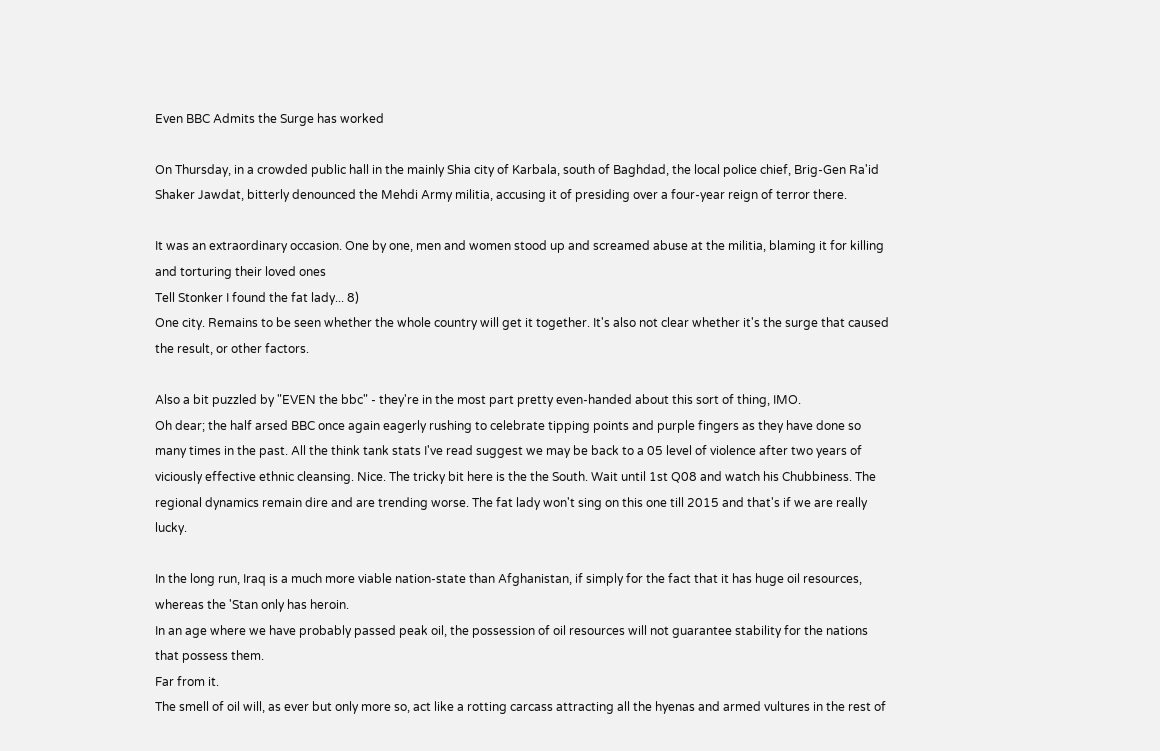Even BBC Admits the Surge has worked

On Thursday, in a crowded public hall in the mainly Shia city of Karbala, south of Baghdad, the local police chief, Brig-Gen Ra'id Shaker Jawdat, bitterly denounced the Mehdi Army militia, accusing it of presiding over a four-year reign of terror there.

It was an extraordinary occasion. One by one, men and women stood up and screamed abuse at the militia, blaming it for killing and torturing their loved ones
Tell Stonker I found the fat lady... 8)
One city. Remains to be seen whether the whole country will get it together. It's also not clear whether it's the surge that caused the result, or other factors.

Also a bit puzzled by "EVEN the bbc" - they're in the most part pretty even-handed about this sort of thing, IMO.
Oh dear; the half arsed BBC once again eagerly rushing to celebrate tipping points and purple fingers as they have done so many times in the past. All the think tank stats I've read suggest we may be back to a 05 level of violence after two years of viciously effective ethnic cleansing. Nice. The tricky bit here is the the South. Wait until 1st Q08 and watch his Chubbiness. The regional dynamics remain dire and are trending worse. The fat lady won't sing on this one till 2015 and that's if we are really lucky.

In the long run, Iraq is a much more viable nation-state than Afghanistan, if simply for the fact that it has huge oil resources, whereas the 'Stan only has heroin.
In an age where we have probably passed peak oil, the possession of oil resources will not guarantee stability for the nations that possess them.
Far from it.
The smell of oil will, as ever but only more so, act like a rotting carcass attracting all the hyenas and armed vultures in the rest of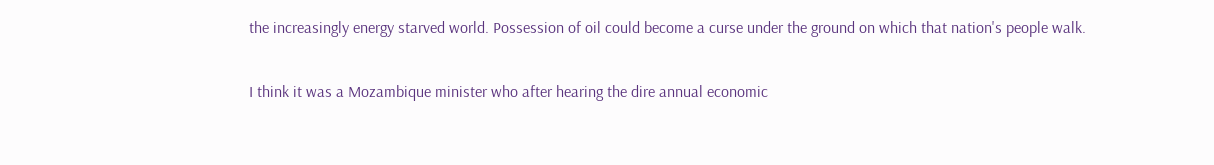the increasingly energy starved world. Possession of oil could become a curse under the ground on which that nation's people walk.

I think it was a Mozambique minister who after hearing the dire annual economic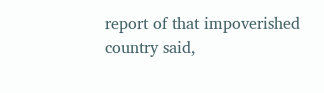report of that impoverished country said,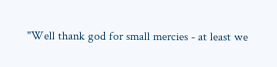"Well thank god for small mercies - at least we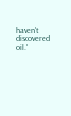haven't discovered oil."